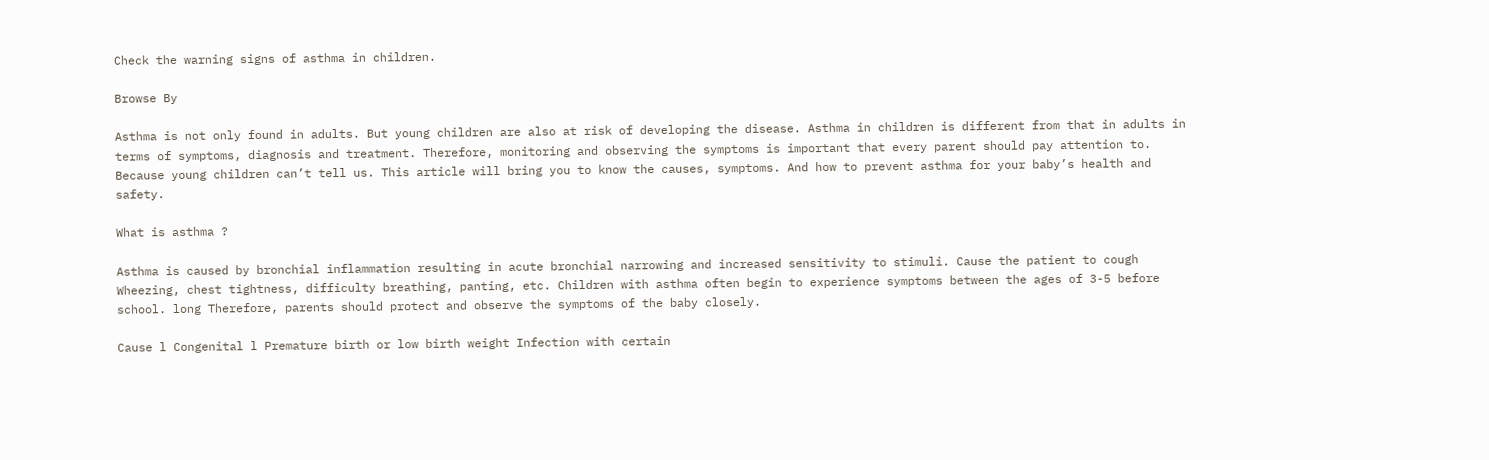Check the warning signs of asthma in children.

Browse By

Asthma is not only found in adults. But young children are also at risk of developing the disease. Asthma in children is different from that in adults in terms of symptoms, diagnosis and treatment. Therefore, monitoring and observing the symptoms is important that every parent should pay attention to. Because young children can’t tell us. This article will bring you to know the causes, symptoms. And how to prevent asthma for your baby’s health and safety.

What is asthma ?

Asthma is caused by bronchial inflammation resulting in acute bronchial narrowing and increased sensitivity to stimuli. Cause the patient to cough Wheezing, chest tightness, difficulty breathing, panting, etc. Children with asthma often begin to experience symptoms between the ages of 3-5 before school. long Therefore, parents should protect and observe the symptoms of the baby closely.

Cause l Congenital l Premature birth or low birth weight Infection with certain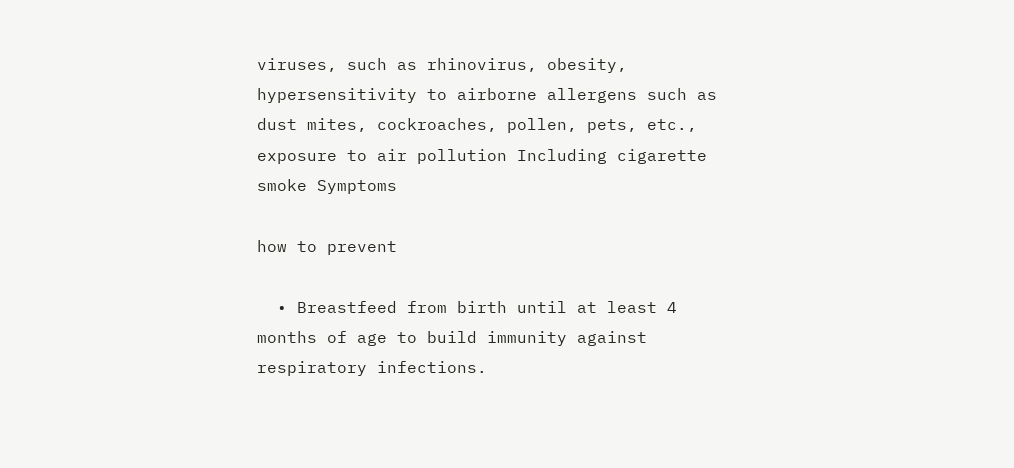viruses, such as rhinovirus, obesity, hypersensitivity to airborne allergens such as dust mites, cockroaches, pollen, pets, etc., exposure to air pollution Including cigarette smoke Symptoms

how to prevent

  • Breastfeed from birth until at least 4 months of age to build immunity against respiratory infections.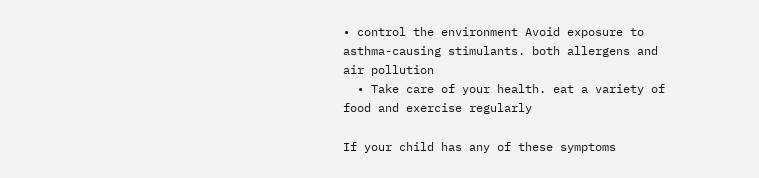• control the environment Avoid exposure to asthma-causing stimulants. both allergens and air pollution
  • Take care of your health. eat a variety of food and exercise regularly

If your child has any of these symptoms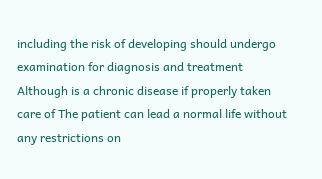including the risk of developing should undergo examination for diagnosis and treatment Although is a chronic disease if properly taken care of The patient can lead a normal life without any restrictions on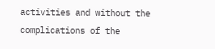activities and without the complications of the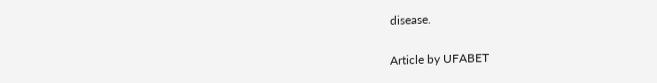disease.

Article by UFABET